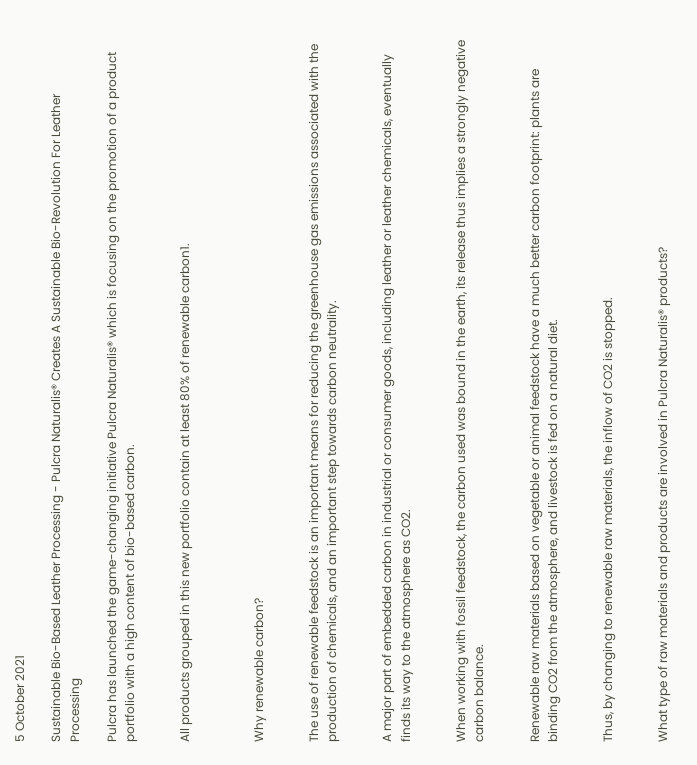5 October 2021

Sustainable Bio-Based Leather Processing - Pulcra Naturalis® Creates A Sustainable Bio-Revolution For Leather Processing

Pulcra has launched the game-changing initiative Pulcra Naturalis® which is focusing on the promotion of a product portfolio with a high content of bio-based carbon.


All products grouped in this new portfolio contain at least 80% of renewable carbon1.



Why renewable carbon?


The use of renewable feedstock is an important means for reducing the greenhouse gas emissions associated with the production of chemicals, and an important step towards carbon neutrality.


A major part of embedded carbon in industrial or consumer goods, including leather or leather chemicals, eventually finds its way to the atmosphere as CO2.


When working with fossil feedstock, the carbon used was bound in the earth, its release thus implies a strongly negative carbon balance.


Renewable raw materials based on vegetable or animal feedstock have a much better carbon footprint: plants are binding CO2 from the atmosphere, and livestock is fed on a natural diet.


Thus, by changing to renewable raw materials, the inflow of CO2 is stopped.


What type of raw materials and products are involved in Pulcra Naturalis® products?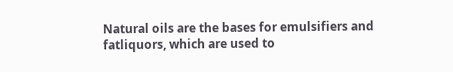Natural oils are the bases for emulsifiers and fatliquors, which are used to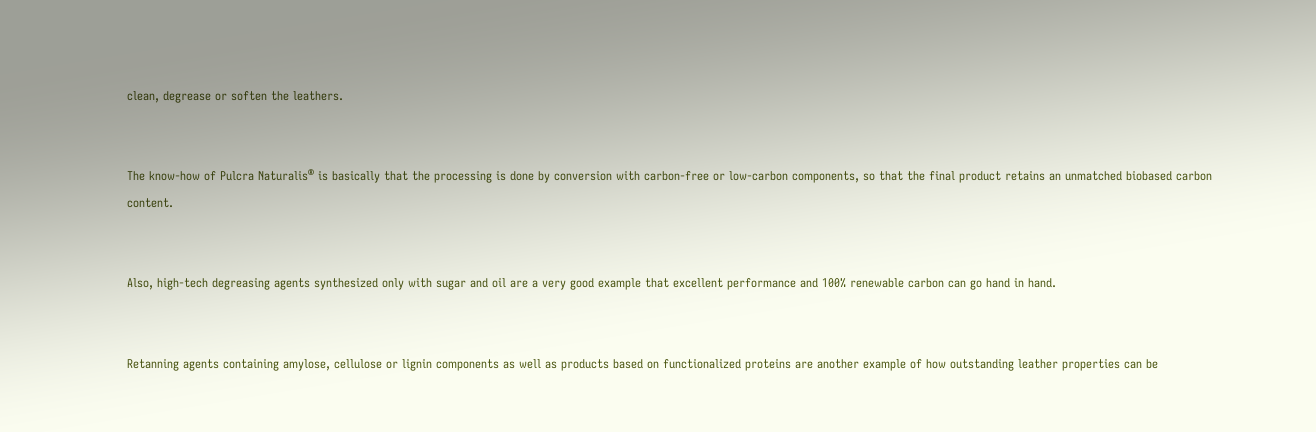clean, degrease or soften the leathers.


The know-how of Pulcra Naturalis® is basically that the processing is done by conversion with carbon-free or low-carbon components, so that the final product retains an unmatched biobased carbon content.


Also, high-tech degreasing agents synthesized only with sugar and oil are a very good example that excellent performance and 100% renewable carbon can go hand in hand.


Retanning agents containing amylose, cellulose or lignin components as well as products based on functionalized proteins are another example of how outstanding leather properties can be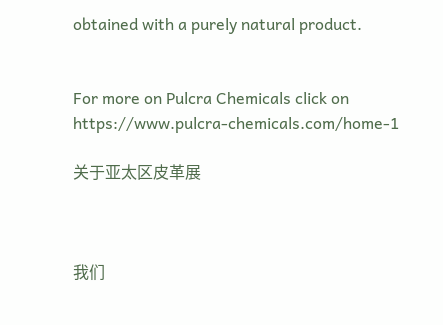obtained with a purely natural product.


For more on Pulcra Chemicals click on https://www.pulcra-chemicals.com/home-1

关于亚太区皮革展



我们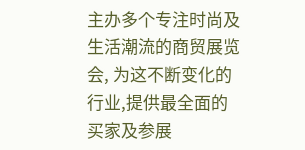主办多个专注时尚及生活潮流的商贸展览会, 为这不断变化的行业,提供最全面的买家及参展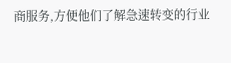商服务,方便他们了解急速转变的行业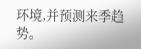环境,并预测来季趋势。